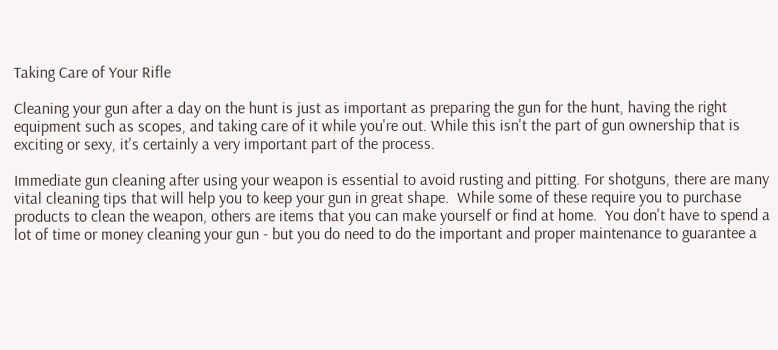Taking Care of Your Rifle

Cleaning your gun after a day on the hunt is just as important as preparing the gun for the hunt, having the right equipment such as scopes, and taking care of it while you're out. While this isn't the part of gun ownership that is exciting or sexy, it's certainly a very important part of the process.

Immediate gun cleaning after using your weapon is essential to avoid rusting and pitting. For shotguns, there are many vital cleaning tips that will help you to keep your gun in great shape.  While some of these require you to purchase products to clean the weapon, others are items that you can make yourself or find at home.  You don't have to spend a lot of time or money cleaning your gun - but you do need to do the important and proper maintenance to guarantee a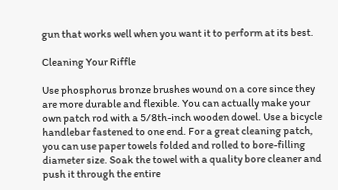gun that works well when you want it to perform at its best.

Cleaning Your Riffle

Use phosphorus bronze brushes wound on a core since they are more durable and flexible. You can actually make your own patch rod with a 5/8th-inch wooden dowel. Use a bicycle handlebar fastened to one end. For a great cleaning patch, you can use paper towels folded and rolled to bore-filling diameter size. Soak the towel with a quality bore cleaner and push it through the entire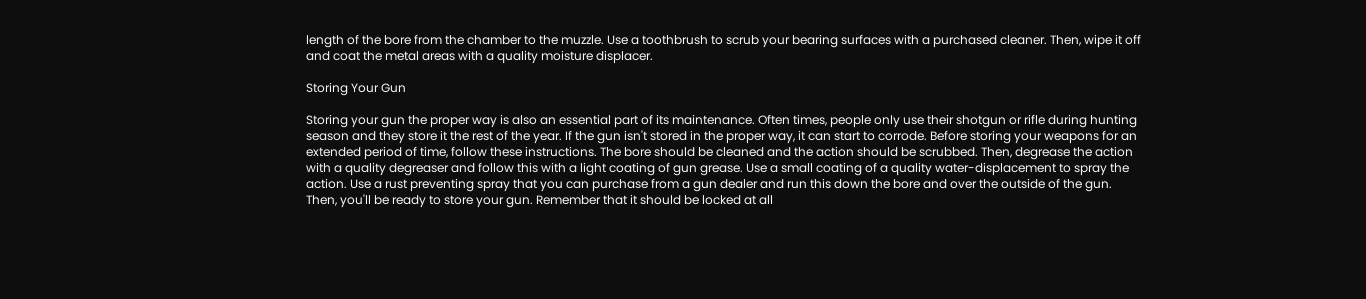length of the bore from the chamber to the muzzle. Use a toothbrush to scrub your bearing surfaces with a purchased cleaner. Then, wipe it off and coat the metal areas with a quality moisture displacer.

Storing Your Gun

Storing your gun the proper way is also an essential part of its maintenance. Often times, people only use their shotgun or rifle during hunting season and they store it the rest of the year. If the gun isn't stored in the proper way, it can start to corrode. Before storing your weapons for an extended period of time, follow these instructions. The bore should be cleaned and the action should be scrubbed. Then, degrease the action with a quality degreaser and follow this with a light coating of gun grease. Use a small coating of a quality water-displacement to spray the action. Use a rust preventing spray that you can purchase from a gun dealer and run this down the bore and over the outside of the gun. Then, you'll be ready to store your gun. Remember that it should be locked at all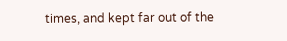times, and kept far out of the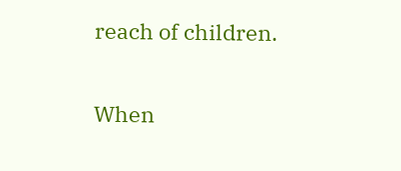reach of children.

When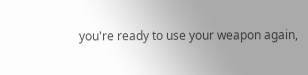you're ready to use your weapon again,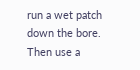run a wet patch down the bore. Then use a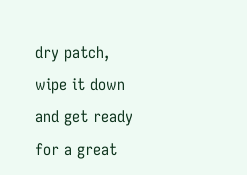dry patch, wipe it down and get ready for a great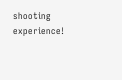shooting experience!